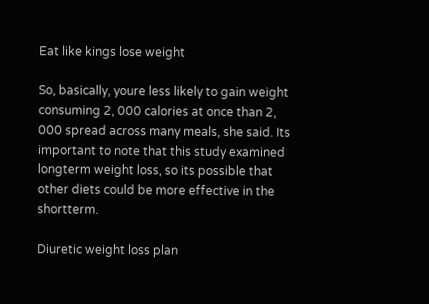Eat like kings lose weight

So, basically, youre less likely to gain weight consuming 2, 000 calories at once than 2, 000 spread across many meals, she said. Its important to note that this study examined longterm weight loss, so its possible that other diets could be more effective in the shortterm.

Diuretic weight loss plan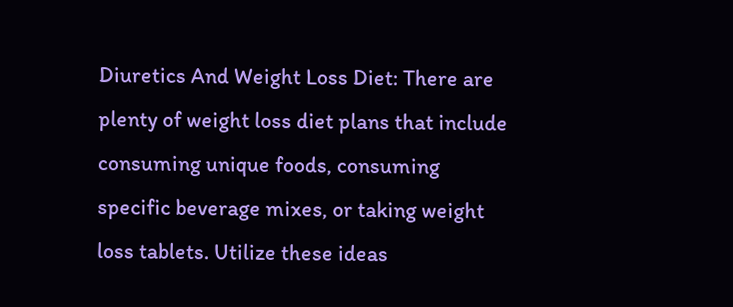Diuretics And Weight Loss Diet: There are plenty of weight loss diet plans that include consuming unique foods, consuming specific beverage mixes, or taking weight loss tablets. Utilize these ideas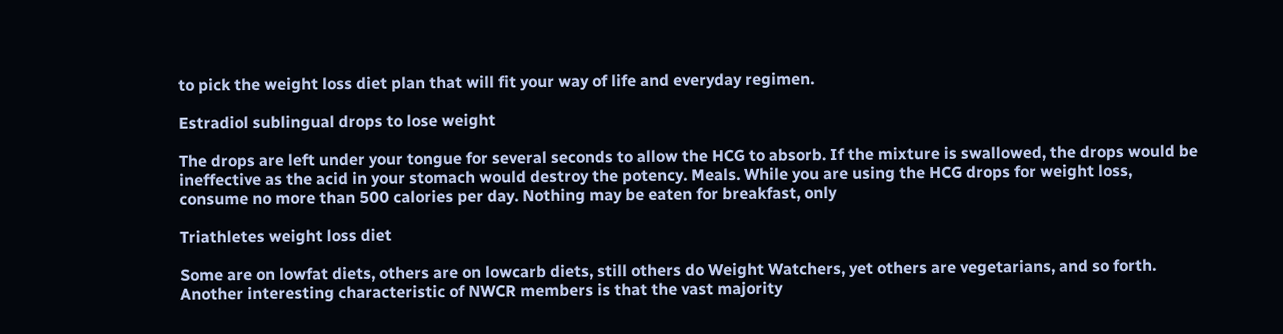to pick the weight loss diet plan that will fit your way of life and everyday regimen.

Estradiol sublingual drops to lose weight

The drops are left under your tongue for several seconds to allow the HCG to absorb. If the mixture is swallowed, the drops would be ineffective as the acid in your stomach would destroy the potency. Meals. While you are using the HCG drops for weight loss, consume no more than 500 calories per day. Nothing may be eaten for breakfast, only

Triathletes weight loss diet

Some are on lowfat diets, others are on lowcarb diets, still others do Weight Watchers, yet others are vegetarians, and so forth. Another interesting characteristic of NWCR members is that the vast majority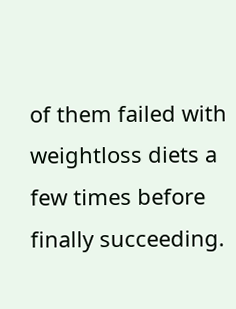of them failed with weightloss diets a few times before finally succeeding.